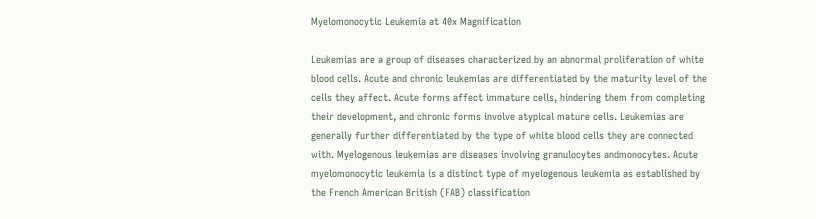Myelomonocytic Leukemia at 40x Magnification

Leukemias are a group of diseases characterized by an abnormal proliferation of white blood cells. Acute and chronic leukemias are differentiated by the maturity level of the cells they affect. Acute forms affect immature cells, hindering them from completing their development, and chronic forms involve atypical mature cells. Leukemias are generally further differentiated by the type of white blood cells they are connected with. Myelogenous leukemias are diseases involving granulocytes andmonocytes. Acute myelomonocytic leukemia is a distinct type of myelogenous leukemia as established by the French American British (FAB) classification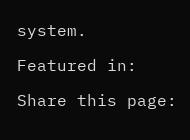system.

Featured in:

Share this page: